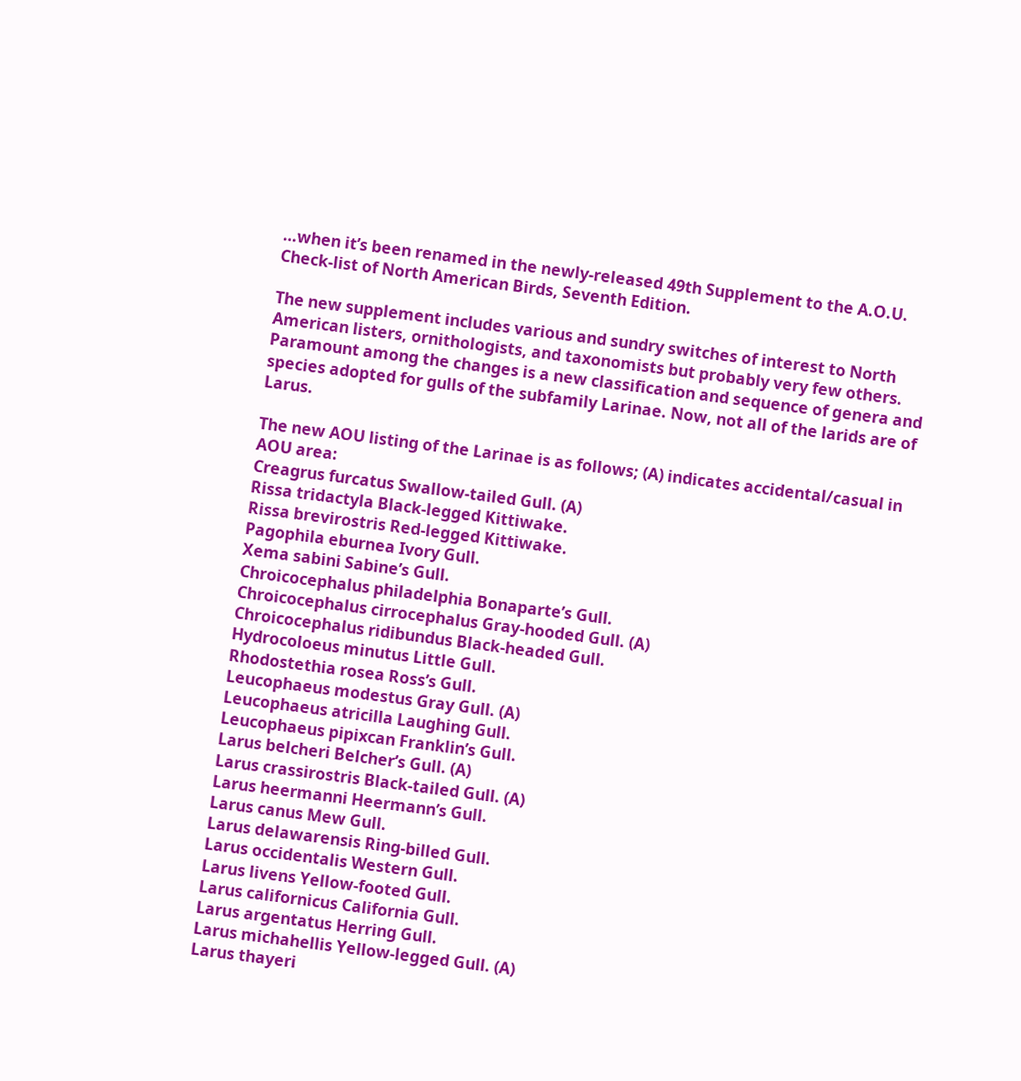…when it’s been renamed in the newly-released 49th Supplement to the A.O.U. Check-list of North American Birds, Seventh Edition.

The new supplement includes various and sundry switches of interest to North American listers, ornithologists, and taxonomists but probably very few others. Paramount among the changes is a new classification and sequence of genera and species adopted for gulls of the subfamily Larinae. Now, not all of the larids are of Larus.

The new AOU listing of the Larinae is as follows; (A) indicates accidental/casual in AOU area:
Creagrus furcatus Swallow-tailed Gull. (A)
Rissa tridactyla Black-legged Kittiwake.
Rissa brevirostris Red-legged Kittiwake.
Pagophila eburnea Ivory Gull.
Xema sabini Sabine’s Gull.
Chroicocephalus philadelphia Bonaparte’s Gull.
Chroicocephalus cirrocephalus Gray-hooded Gull. (A)
Chroicocephalus ridibundus Black-headed Gull.
Hydrocoloeus minutus Little Gull.
Rhodostethia rosea Ross’s Gull.
Leucophaeus modestus Gray Gull. (A)
Leucophaeus atricilla Laughing Gull.
Leucophaeus pipixcan Franklin’s Gull.
Larus belcheri Belcher’s Gull. (A)
Larus crassirostris Black-tailed Gull. (A)
Larus heermanni Heermann’s Gull.
Larus canus Mew Gull.
Larus delawarensis Ring-billed Gull.
Larus occidentalis Western Gull.
Larus livens Yellow-footed Gull.
Larus californicus California Gull.
Larus argentatus Herring Gull.
Larus michahellis Yellow-legged Gull. (A)
Larus thayeri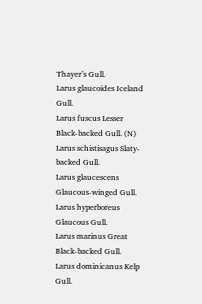Thayer’s Gull.
Larus glaucoides Iceland Gull.
Larus fuscus Lesser Black-backed Gull. (N)
Larus schistisagus Slaty-backed Gull.
Larus glaucescens Glaucous-winged Gull.
Larus hyperboreus Glaucous Gull.
Larus marinus Great Black-backed Gull.
Larus dominicanus Kelp Gull.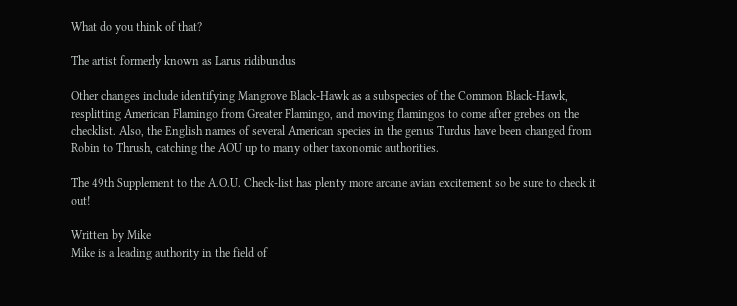What do you think of that?

The artist formerly known as Larus ridibundus

Other changes include identifying Mangrove Black-Hawk as a subspecies of the Common Black-Hawk, resplitting American Flamingo from Greater Flamingo, and moving flamingos to come after grebes on the checklist. Also, the English names of several American species in the genus Turdus have been changed from Robin to Thrush, catching the AOU up to many other taxonomic authorities.

The 49th Supplement to the A.O.U. Check-list has plenty more arcane avian excitement so be sure to check it out!

Written by Mike
Mike is a leading authority in the field of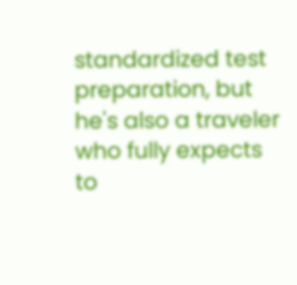standardized test preparation, but he's also a traveler who fully expects to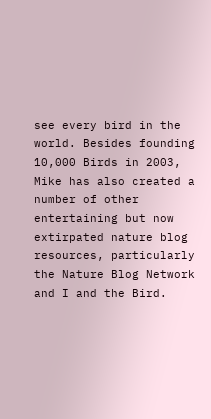see every bird in the world. Besides founding 10,000 Birds in 2003, Mike has also created a number of other entertaining but now extirpated nature blog resources, particularly the Nature Blog Network and I and the Bird.